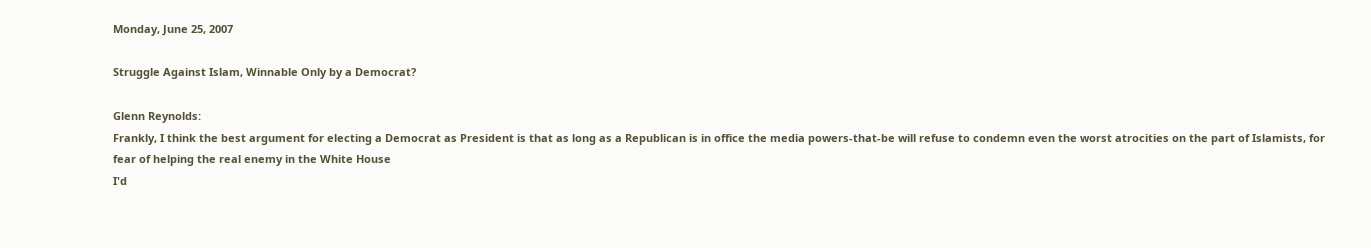Monday, June 25, 2007

Struggle Against Islam, Winnable Only by a Democrat?

Glenn Reynolds:
Frankly, I think the best argument for electing a Democrat as President is that as long as a Republican is in office the media powers-that-be will refuse to condemn even the worst atrocities on the part of Islamists, for fear of helping the real enemy in the White House
I'd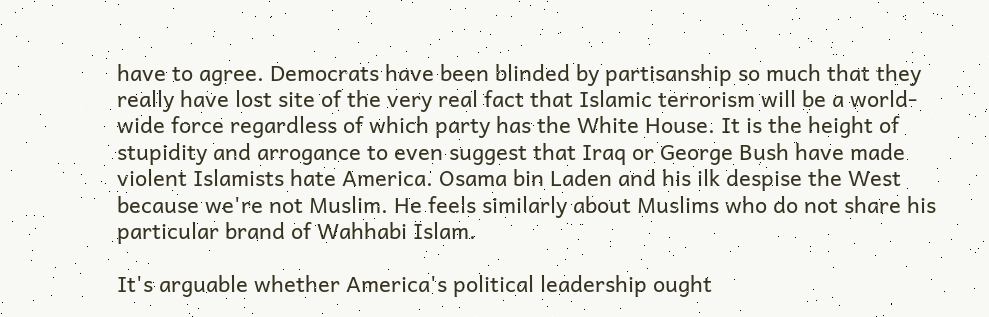have to agree. Democrats have been blinded by partisanship so much that they really have lost site of the very real fact that Islamic terrorism will be a world-wide force regardless of which party has the White House. It is the height of stupidity and arrogance to even suggest that Iraq or George Bush have made violent Islamists hate America. Osama bin Laden and his ilk despise the West because we're not Muslim. He feels similarly about Muslims who do not share his particular brand of Wahhabi Islam.

It's arguable whether America's political leadership ought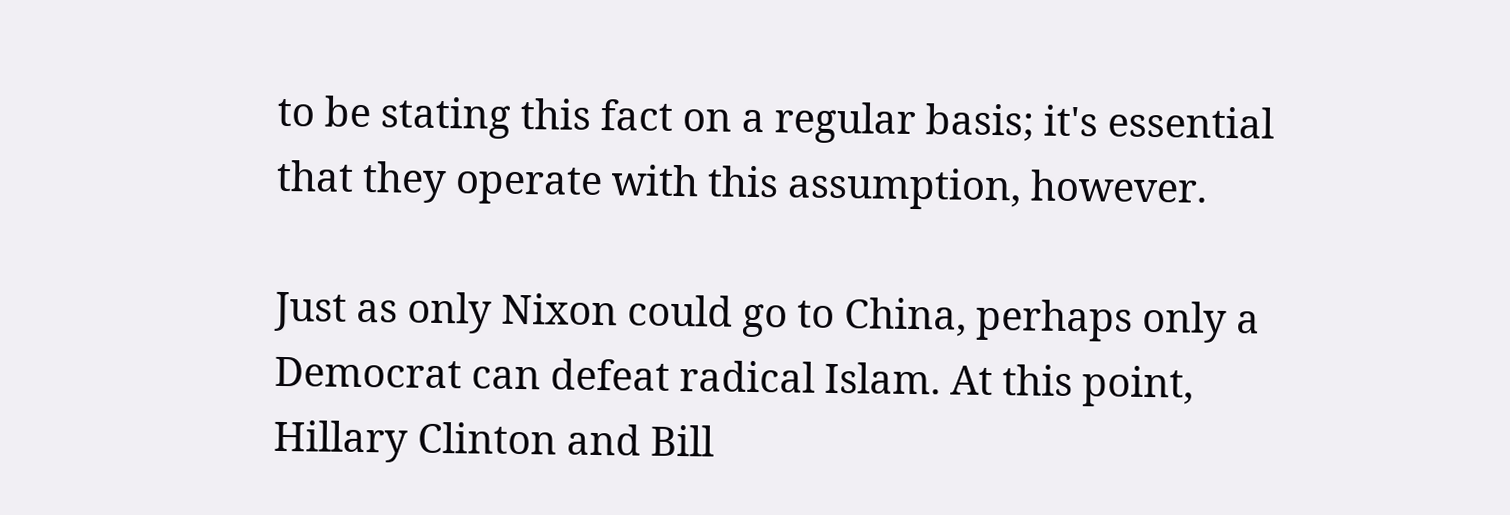to be stating this fact on a regular basis; it's essential that they operate with this assumption, however.

Just as only Nixon could go to China, perhaps only a Democrat can defeat radical Islam. At this point, Hillary Clinton and Bill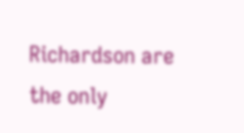Richardson are the only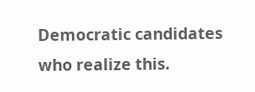Democratic candidates who realize this.